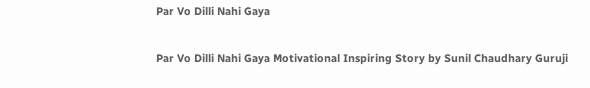Par Vo Dilli Nahi Gaya

Par Vo Dilli Nahi Gaya Motivational Inspiring Story by Sunil Chaudhary Guruji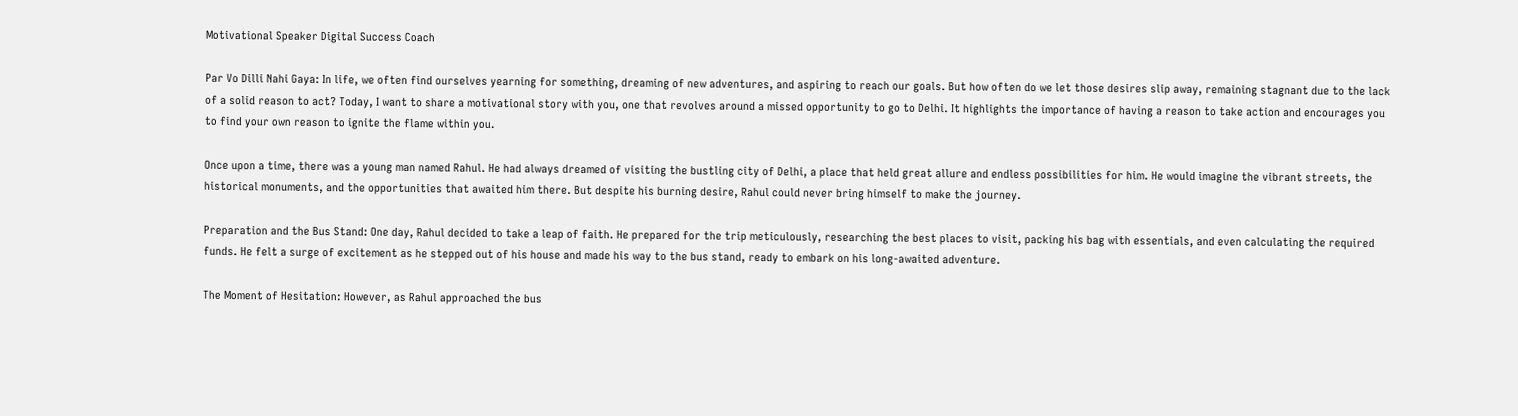Motivational Speaker Digital Success Coach

Par Vo Dilli Nahi Gaya: In life, we often find ourselves yearning for something, dreaming of new adventures, and aspiring to reach our goals. But how often do we let those desires slip away, remaining stagnant due to the lack of a solid reason to act? Today, I want to share a motivational story with you, one that revolves around a missed opportunity to go to Delhi. It highlights the importance of having a reason to take action and encourages you to find your own reason to ignite the flame within you.

Once upon a time, there was a young man named Rahul. He had always dreamed of visiting the bustling city of Delhi, a place that held great allure and endless possibilities for him. He would imagine the vibrant streets, the historical monuments, and the opportunities that awaited him there. But despite his burning desire, Rahul could never bring himself to make the journey.

Preparation and the Bus Stand: One day, Rahul decided to take a leap of faith. He prepared for the trip meticulously, researching the best places to visit, packing his bag with essentials, and even calculating the required funds. He felt a surge of excitement as he stepped out of his house and made his way to the bus stand, ready to embark on his long-awaited adventure.

The Moment of Hesitation: However, as Rahul approached the bus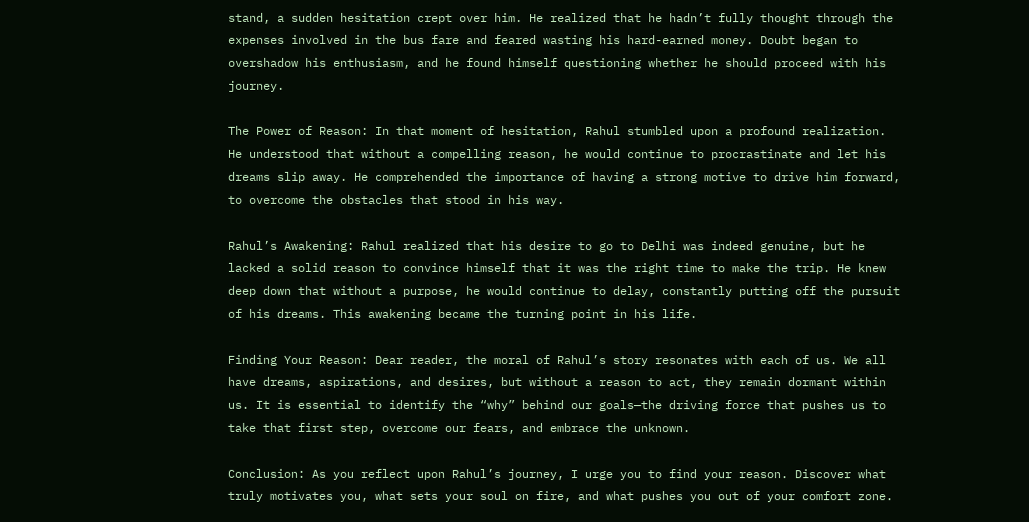stand, a sudden hesitation crept over him. He realized that he hadn’t fully thought through the expenses involved in the bus fare and feared wasting his hard-earned money. Doubt began to overshadow his enthusiasm, and he found himself questioning whether he should proceed with his journey.

The Power of Reason: In that moment of hesitation, Rahul stumbled upon a profound realization. He understood that without a compelling reason, he would continue to procrastinate and let his dreams slip away. He comprehended the importance of having a strong motive to drive him forward, to overcome the obstacles that stood in his way.

Rahul’s Awakening: Rahul realized that his desire to go to Delhi was indeed genuine, but he lacked a solid reason to convince himself that it was the right time to make the trip. He knew deep down that without a purpose, he would continue to delay, constantly putting off the pursuit of his dreams. This awakening became the turning point in his life.

Finding Your Reason: Dear reader, the moral of Rahul’s story resonates with each of us. We all have dreams, aspirations, and desires, but without a reason to act, they remain dormant within us. It is essential to identify the “why” behind our goals—the driving force that pushes us to take that first step, overcome our fears, and embrace the unknown.

Conclusion: As you reflect upon Rahul’s journey, I urge you to find your reason. Discover what truly motivates you, what sets your soul on fire, and what pushes you out of your comfort zone.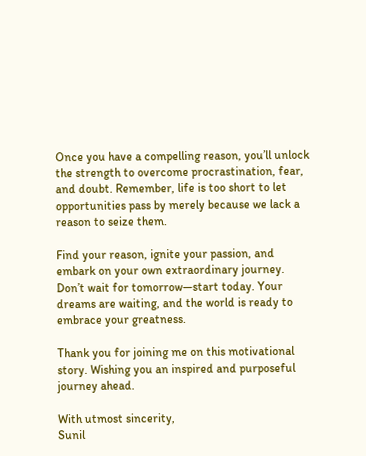Once you have a compelling reason, you’ll unlock the strength to overcome procrastination, fear, and doubt. Remember, life is too short to let opportunities pass by merely because we lack a reason to seize them.

Find your reason, ignite your passion, and embark on your own extraordinary journey. Don’t wait for tomorrow—start today. Your dreams are waiting, and the world is ready to embrace your greatness.

Thank you for joining me on this motivational story. Wishing you an inspired and purposeful journey ahead.

With utmost sincerity,
Sunil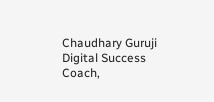Chaudhary Guruji
Digital Success Coach,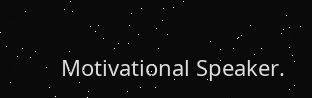Motivational Speaker.